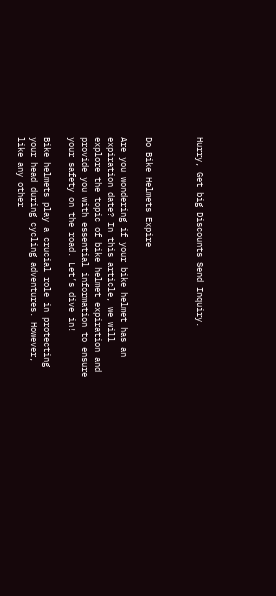Hurry, Get big Discounts Send Inquiry.



Do Bike Helmets Expire

Are you wondering if your bike helmet has an expiration date? In this article, we will explore the topic of bike helmet expiration and provide you with essential information to ensure your safety on the road. Let’s dive in!

Bike helmets play a crucial role in protecting your head during cycling adventures. However, like any other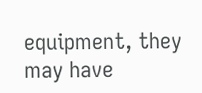equipment, they may have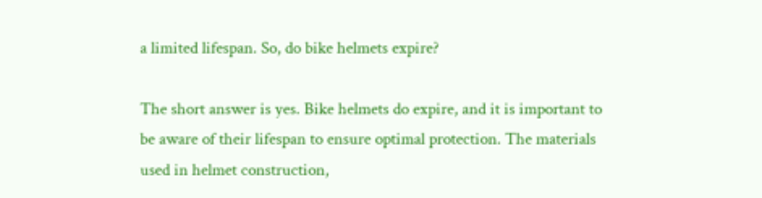a limited lifespan. So, do bike helmets expire?

The short answer is yes. Bike helmets do expire, and it is important to be aware of their lifespan to ensure optimal protection. The materials used in helmet construction,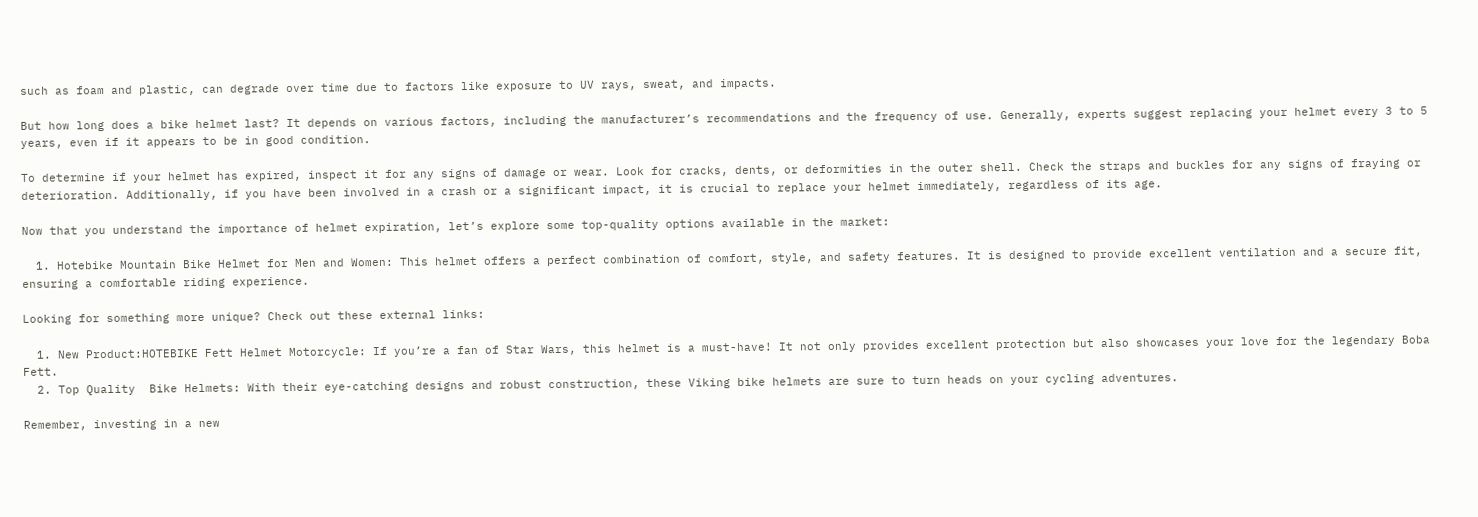such as foam and plastic, can degrade over time due to factors like exposure to UV rays, sweat, and impacts.

But how long does a bike helmet last? It depends on various factors, including the manufacturer’s recommendations and the frequency of use. Generally, experts suggest replacing your helmet every 3 to 5 years, even if it appears to be in good condition.

To determine if your helmet has expired, inspect it for any signs of damage or wear. Look for cracks, dents, or deformities in the outer shell. Check the straps and buckles for any signs of fraying or deterioration. Additionally, if you have been involved in a crash or a significant impact, it is crucial to replace your helmet immediately, regardless of its age.

Now that you understand the importance of helmet expiration, let’s explore some top-quality options available in the market:

  1. Hotebike Mountain Bike Helmet for Men and Women: This helmet offers a perfect combination of comfort, style, and safety features. It is designed to provide excellent ventilation and a secure fit, ensuring a comfortable riding experience.

Looking for something more unique? Check out these external links:

  1. New Product:HOTEBIKE Fett Helmet Motorcycle: If you’re a fan of Star Wars, this helmet is a must-have! It not only provides excellent protection but also showcases your love for the legendary Boba Fett.
  2. Top Quality  Bike Helmets: With their eye-catching designs and robust construction, these Viking bike helmets are sure to turn heads on your cycling adventures.

Remember, investing in a new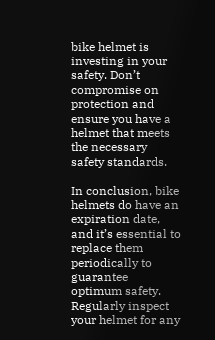bike helmet is investing in your safety. Don’t compromise on protection and ensure you have a helmet that meets the necessary safety standards.

In conclusion, bike helmets do have an expiration date, and it’s essential to replace them periodically to guarantee optimum safety. Regularly inspect your helmet for any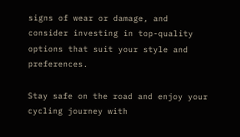signs of wear or damage, and consider investing in top-quality options that suit your style and preferences.

Stay safe on the road and enjoy your cycling journey with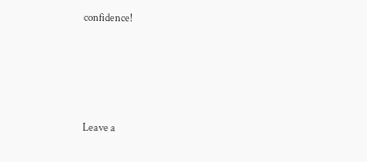confidence!




Leave a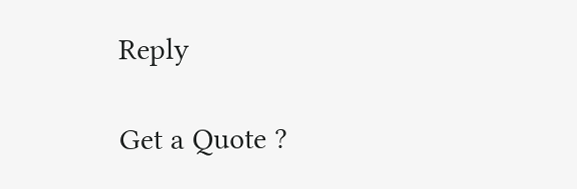Reply

Get a Quote ?